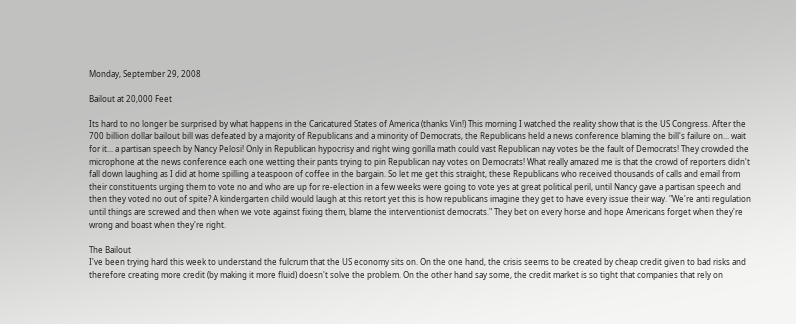Monday, September 29, 2008

Bailout at 20,000 Feet

Its hard to no longer be surprised by what happens in the Caricatured States of America (thanks Vin!) This morning I watched the reality show that is the US Congress. After the 700 billion dollar bailout bill was defeated by a majority of Republicans and a minority of Democrats, the Republicans held a news conference blaming the bill's failure on... wait for it... a partisan speech by Nancy Pelosi! Only in Republican hypocrisy and right wing gorilla math could vast Republican nay votes be the fault of Democrats! They crowded the microphone at the news conference each one wetting their pants trying to pin Republican nay votes on Democrats! What really amazed me is that the crowd of reporters didn't fall down laughing as I did at home spilling a teaspoon of coffee in the bargain. So let me get this straight, these Republicans who received thousands of calls and email from their constituents urging them to vote no and who are up for re-election in a few weeks were going to vote yes at great political peril, until Nancy gave a partisan speech and then they voted no out of spite? A kindergarten child would laugh at this retort yet this is how republicans imagine they get to have every issue their way. "We're anti regulation until things are screwed and then when we vote against fixing them, blame the interventionist democrats." They bet on every horse and hope Americans forget when they're wrong and boast when they're right.

The Bailout
I've been trying hard this week to understand the fulcrum that the US economy sits on. On the one hand, the crisis seems to be created by cheap credit given to bad risks and therefore creating more credit (by making it more fluid) doesn't solve the problem. On the other hand say some, the credit market is so tight that companies that rely on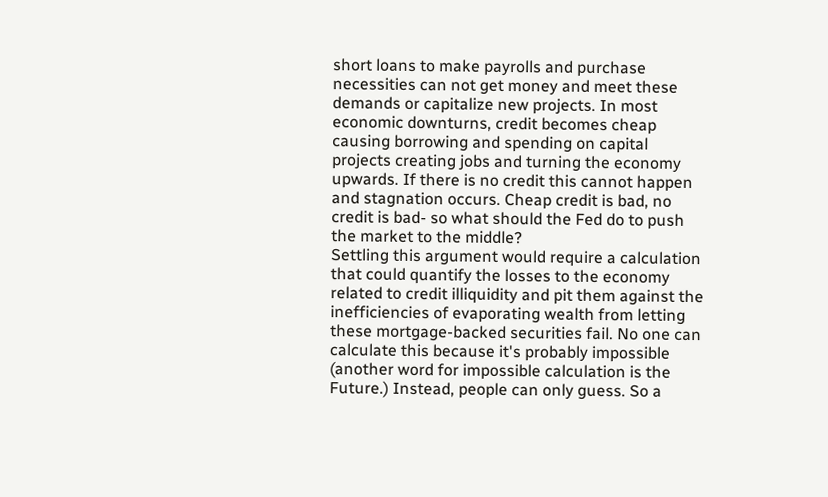short loans to make payrolls and purchase necessities can not get money and meet these demands or capitalize new projects. In most economic downturns, credit becomes cheap causing borrowing and spending on capital projects creating jobs and turning the economy upwards. If there is no credit this cannot happen and stagnation occurs. Cheap credit is bad, no credit is bad- so what should the Fed do to push the market to the middle?
Settling this argument would require a calculation that could quantify the losses to the economy related to credit illiquidity and pit them against the inefficiencies of evaporating wealth from letting these mortgage-backed securities fail. No one can calculate this because it's probably impossible (another word for impossible calculation is the Future.) Instead, people can only guess. So a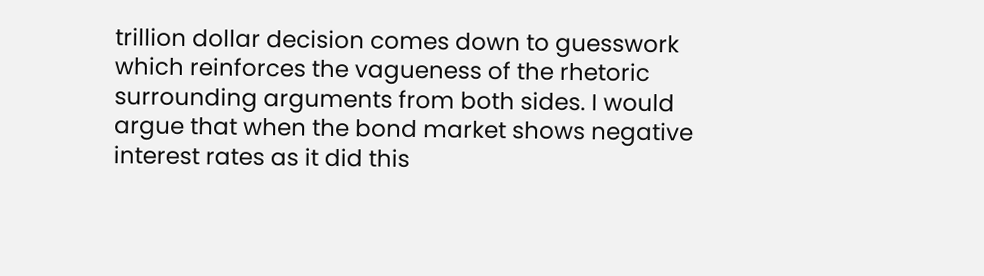trillion dollar decision comes down to guesswork which reinforces the vagueness of the rhetoric surrounding arguments from both sides. I would argue that when the bond market shows negative interest rates as it did this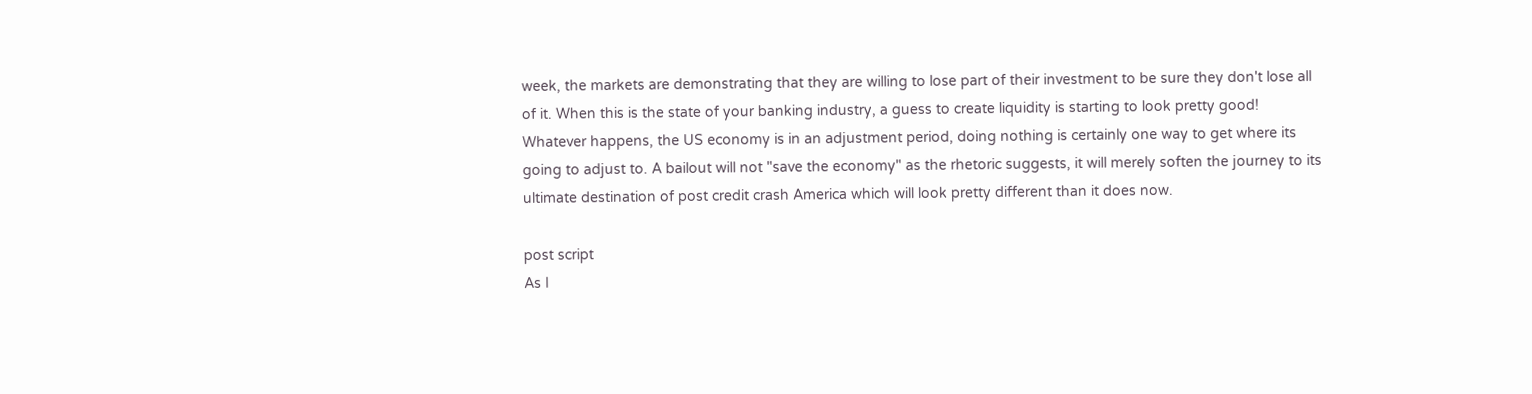week, the markets are demonstrating that they are willing to lose part of their investment to be sure they don't lose all of it. When this is the state of your banking industry, a guess to create liquidity is starting to look pretty good!
Whatever happens, the US economy is in an adjustment period, doing nothing is certainly one way to get where its going to adjust to. A bailout will not "save the economy" as the rhetoric suggests, it will merely soften the journey to its ultimate destination of post credit crash America which will look pretty different than it does now.

post script
As I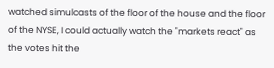watched simulcasts of the floor of the house and the floor of the NYSE, I could actually watch the "markets react" as the votes hit the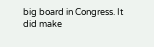big board in Congress. It did make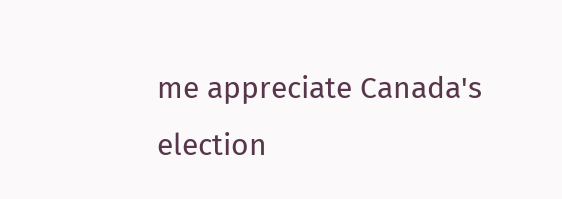me appreciate Canada's election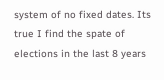system of no fixed dates. Its true I find the spate of elections in the last 8 years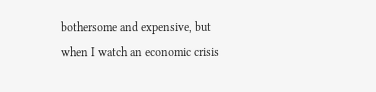bothersome and expensive, but when I watch an economic crisis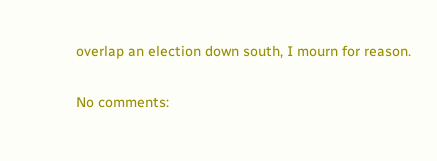overlap an election down south, I mourn for reason.

No comments: